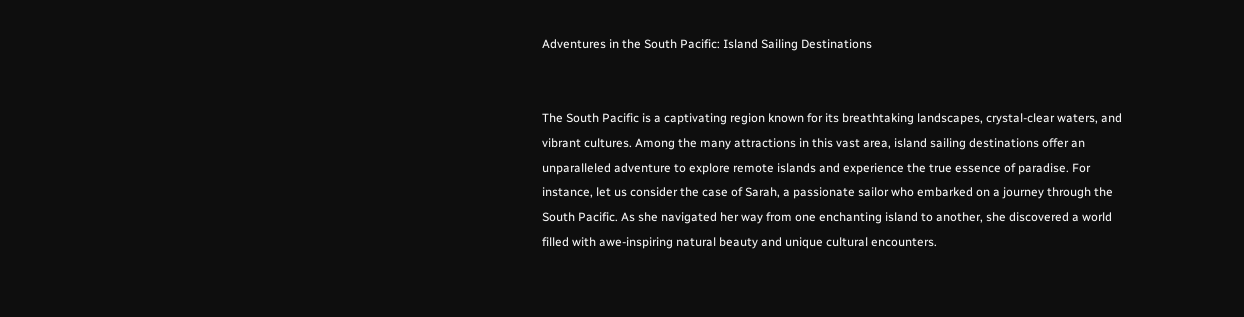Adventures in the South Pacific: Island Sailing Destinations


The South Pacific is a captivating region known for its breathtaking landscapes, crystal-clear waters, and vibrant cultures. Among the many attractions in this vast area, island sailing destinations offer an unparalleled adventure to explore remote islands and experience the true essence of paradise. For instance, let us consider the case of Sarah, a passionate sailor who embarked on a journey through the South Pacific. As she navigated her way from one enchanting island to another, she discovered a world filled with awe-inspiring natural beauty and unique cultural encounters.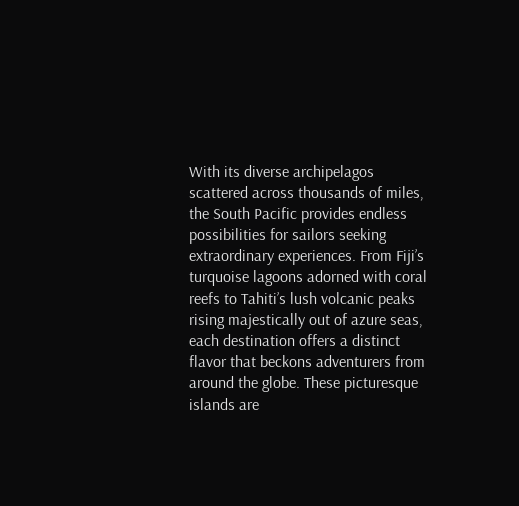With its diverse archipelagos scattered across thousands of miles, the South Pacific provides endless possibilities for sailors seeking extraordinary experiences. From Fiji’s turquoise lagoons adorned with coral reefs to Tahiti’s lush volcanic peaks rising majestically out of azure seas, each destination offers a distinct flavor that beckons adventurers from around the globe. These picturesque islands are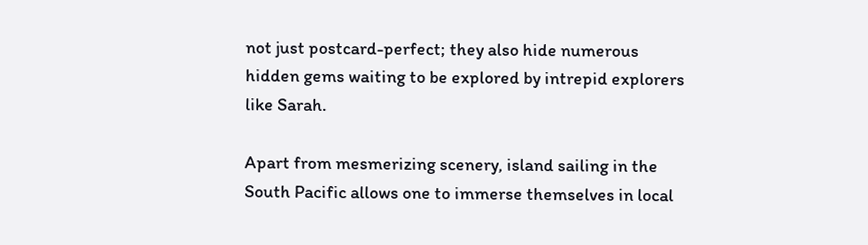not just postcard-perfect; they also hide numerous hidden gems waiting to be explored by intrepid explorers like Sarah.

Apart from mesmerizing scenery, island sailing in the South Pacific allows one to immerse themselves in local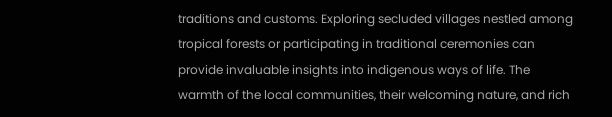traditions and customs. Exploring secluded villages nestled among tropical forests or participating in traditional ceremonies can provide invaluable insights into indigenous ways of life. The warmth of the local communities, their welcoming nature, and rich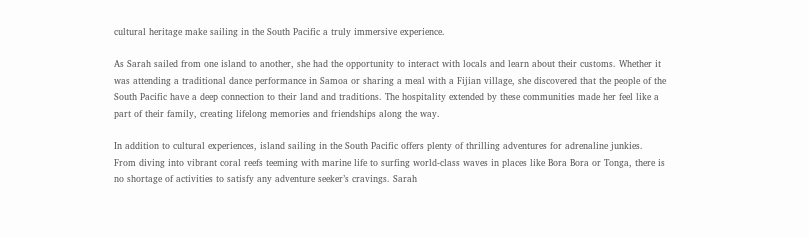cultural heritage make sailing in the South Pacific a truly immersive experience.

As Sarah sailed from one island to another, she had the opportunity to interact with locals and learn about their customs. Whether it was attending a traditional dance performance in Samoa or sharing a meal with a Fijian village, she discovered that the people of the South Pacific have a deep connection to their land and traditions. The hospitality extended by these communities made her feel like a part of their family, creating lifelong memories and friendships along the way.

In addition to cultural experiences, island sailing in the South Pacific offers plenty of thrilling adventures for adrenaline junkies. From diving into vibrant coral reefs teeming with marine life to surfing world-class waves in places like Bora Bora or Tonga, there is no shortage of activities to satisfy any adventure seeker’s cravings. Sarah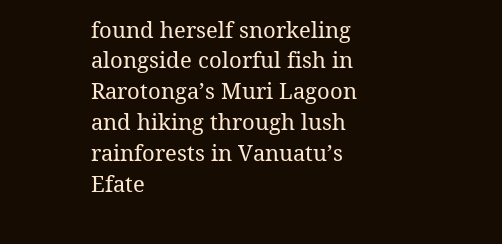found herself snorkeling alongside colorful fish in Rarotonga’s Muri Lagoon and hiking through lush rainforests in Vanuatu’s Efate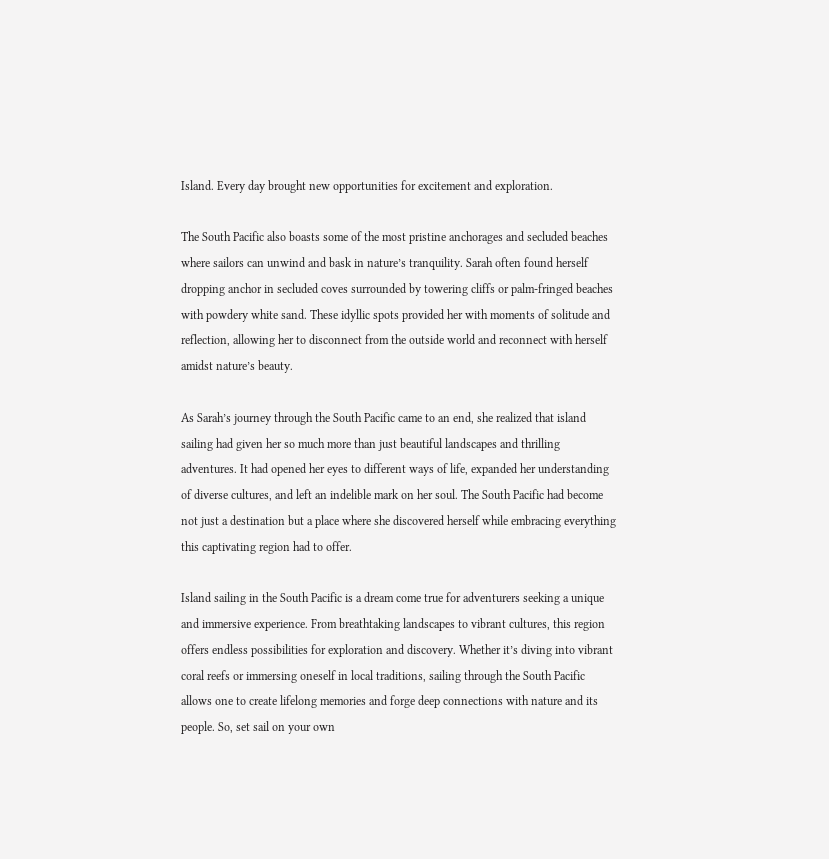Island. Every day brought new opportunities for excitement and exploration.

The South Pacific also boasts some of the most pristine anchorages and secluded beaches where sailors can unwind and bask in nature’s tranquility. Sarah often found herself dropping anchor in secluded coves surrounded by towering cliffs or palm-fringed beaches with powdery white sand. These idyllic spots provided her with moments of solitude and reflection, allowing her to disconnect from the outside world and reconnect with herself amidst nature’s beauty.

As Sarah’s journey through the South Pacific came to an end, she realized that island sailing had given her so much more than just beautiful landscapes and thrilling adventures. It had opened her eyes to different ways of life, expanded her understanding of diverse cultures, and left an indelible mark on her soul. The South Pacific had become not just a destination but a place where she discovered herself while embracing everything this captivating region had to offer.

Island sailing in the South Pacific is a dream come true for adventurers seeking a unique and immersive experience. From breathtaking landscapes to vibrant cultures, this region offers endless possibilities for exploration and discovery. Whether it’s diving into vibrant coral reefs or immersing oneself in local traditions, sailing through the South Pacific allows one to create lifelong memories and forge deep connections with nature and its people. So, set sail on your own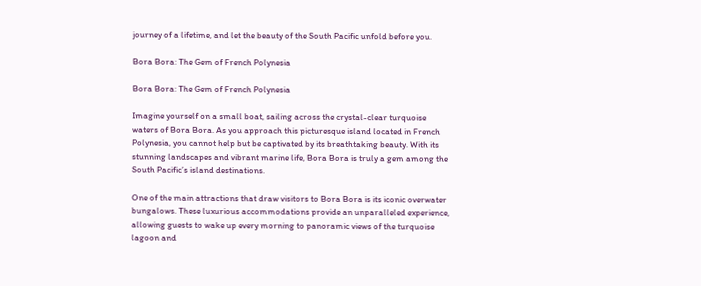journey of a lifetime, and let the beauty of the South Pacific unfold before you.

Bora Bora: The Gem of French Polynesia

Bora Bora: The Gem of French Polynesia

Imagine yourself on a small boat, sailing across the crystal-clear turquoise waters of Bora Bora. As you approach this picturesque island located in French Polynesia, you cannot help but be captivated by its breathtaking beauty. With its stunning landscapes and vibrant marine life, Bora Bora is truly a gem among the South Pacific’s island destinations.

One of the main attractions that draw visitors to Bora Bora is its iconic overwater bungalows. These luxurious accommodations provide an unparalleled experience, allowing guests to wake up every morning to panoramic views of the turquoise lagoon and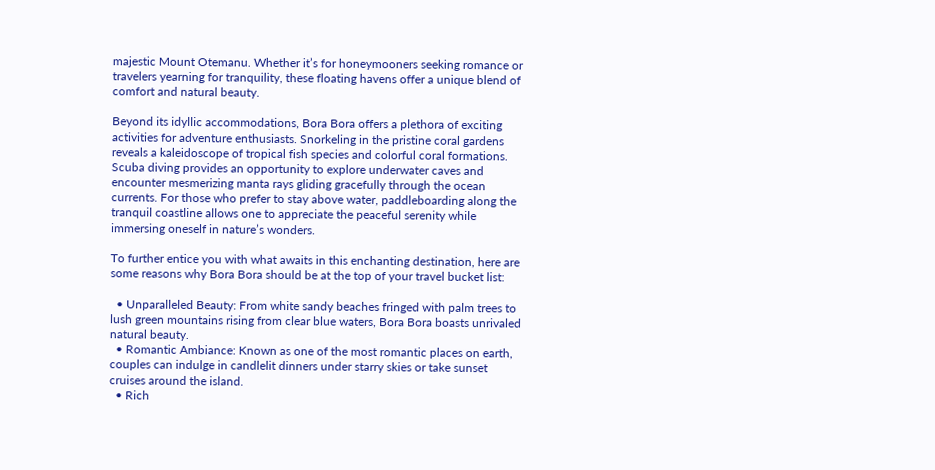majestic Mount Otemanu. Whether it’s for honeymooners seeking romance or travelers yearning for tranquility, these floating havens offer a unique blend of comfort and natural beauty.

Beyond its idyllic accommodations, Bora Bora offers a plethora of exciting activities for adventure enthusiasts. Snorkeling in the pristine coral gardens reveals a kaleidoscope of tropical fish species and colorful coral formations. Scuba diving provides an opportunity to explore underwater caves and encounter mesmerizing manta rays gliding gracefully through the ocean currents. For those who prefer to stay above water, paddleboarding along the tranquil coastline allows one to appreciate the peaceful serenity while immersing oneself in nature’s wonders.

To further entice you with what awaits in this enchanting destination, here are some reasons why Bora Bora should be at the top of your travel bucket list:

  • Unparalleled Beauty: From white sandy beaches fringed with palm trees to lush green mountains rising from clear blue waters, Bora Bora boasts unrivaled natural beauty.
  • Romantic Ambiance: Known as one of the most romantic places on earth, couples can indulge in candlelit dinners under starry skies or take sunset cruises around the island.
  • Rich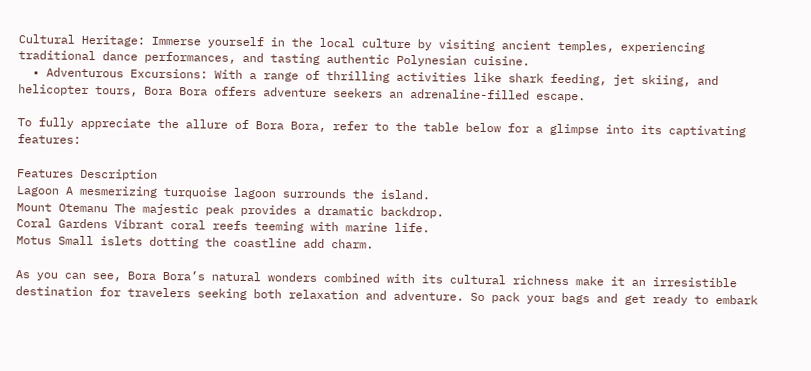Cultural Heritage: Immerse yourself in the local culture by visiting ancient temples, experiencing traditional dance performances, and tasting authentic Polynesian cuisine.
  • Adventurous Excursions: With a range of thrilling activities like shark feeding, jet skiing, and helicopter tours, Bora Bora offers adventure seekers an adrenaline-filled escape.

To fully appreciate the allure of Bora Bora, refer to the table below for a glimpse into its captivating features:

Features Description
Lagoon A mesmerizing turquoise lagoon surrounds the island.
Mount Otemanu The majestic peak provides a dramatic backdrop.
Coral Gardens Vibrant coral reefs teeming with marine life.
Motus Small islets dotting the coastline add charm.

As you can see, Bora Bora’s natural wonders combined with its cultural richness make it an irresistible destination for travelers seeking both relaxation and adventure. So pack your bags and get ready to embark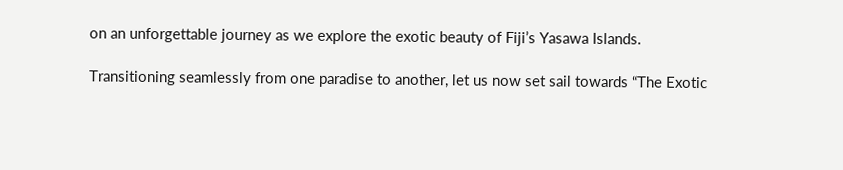on an unforgettable journey as we explore the exotic beauty of Fiji’s Yasawa Islands.

Transitioning seamlessly from one paradise to another, let us now set sail towards “The Exotic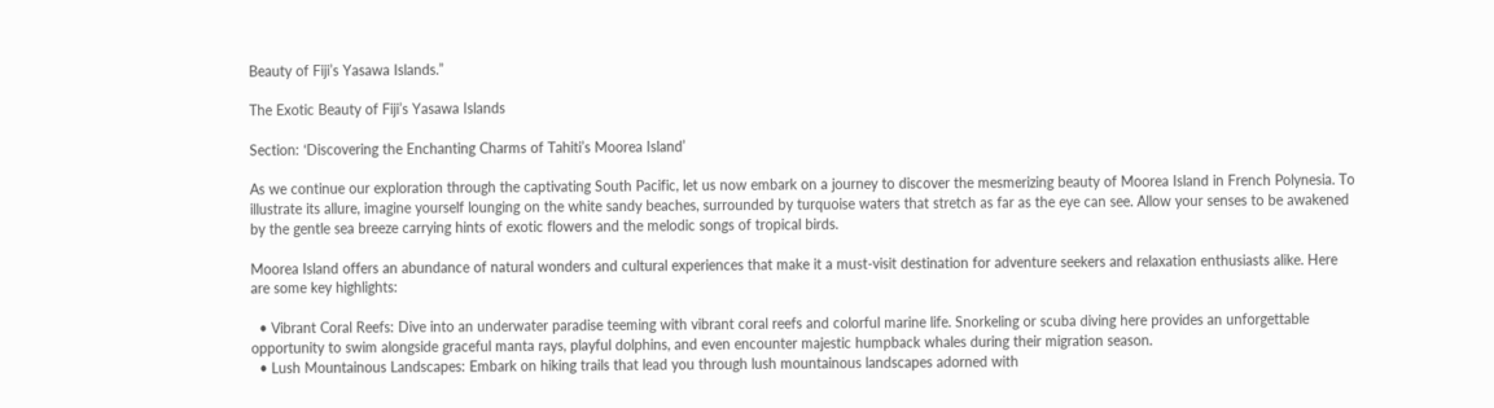Beauty of Fiji’s Yasawa Islands.”

The Exotic Beauty of Fiji’s Yasawa Islands

Section: ‘Discovering the Enchanting Charms of Tahiti’s Moorea Island’

As we continue our exploration through the captivating South Pacific, let us now embark on a journey to discover the mesmerizing beauty of Moorea Island in French Polynesia. To illustrate its allure, imagine yourself lounging on the white sandy beaches, surrounded by turquoise waters that stretch as far as the eye can see. Allow your senses to be awakened by the gentle sea breeze carrying hints of exotic flowers and the melodic songs of tropical birds.

Moorea Island offers an abundance of natural wonders and cultural experiences that make it a must-visit destination for adventure seekers and relaxation enthusiasts alike. Here are some key highlights:

  • Vibrant Coral Reefs: Dive into an underwater paradise teeming with vibrant coral reefs and colorful marine life. Snorkeling or scuba diving here provides an unforgettable opportunity to swim alongside graceful manta rays, playful dolphins, and even encounter majestic humpback whales during their migration season.
  • Lush Mountainous Landscapes: Embark on hiking trails that lead you through lush mountainous landscapes adorned with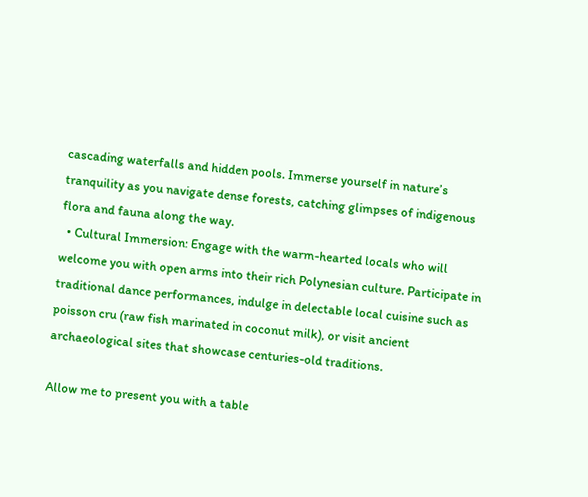cascading waterfalls and hidden pools. Immerse yourself in nature’s tranquility as you navigate dense forests, catching glimpses of indigenous flora and fauna along the way.
  • Cultural Immersion: Engage with the warm-hearted locals who will welcome you with open arms into their rich Polynesian culture. Participate in traditional dance performances, indulge in delectable local cuisine such as poisson cru (raw fish marinated in coconut milk), or visit ancient archaeological sites that showcase centuries-old traditions.

Allow me to present you with a table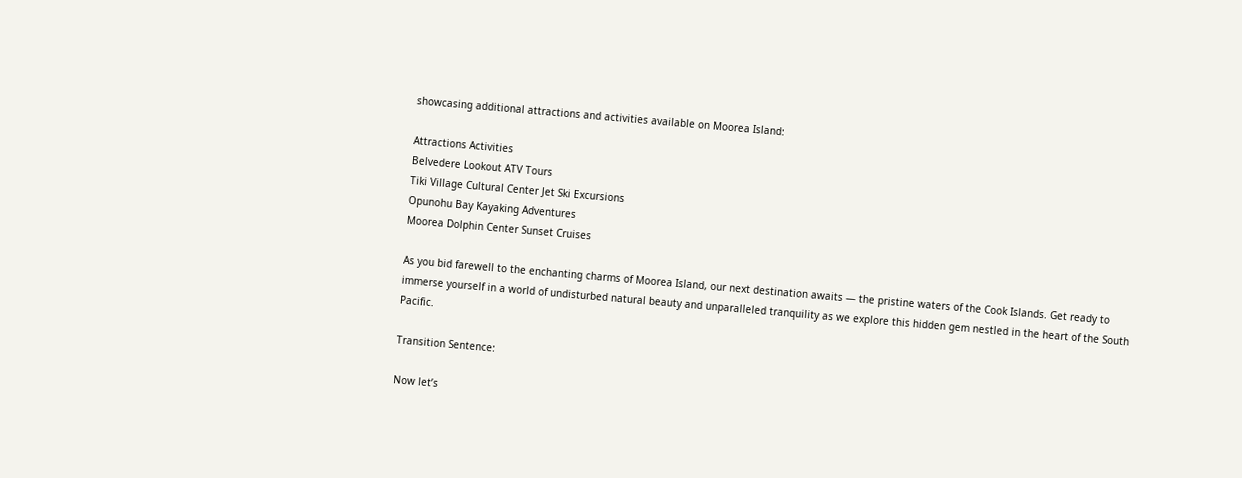showcasing additional attractions and activities available on Moorea Island:

Attractions Activities
Belvedere Lookout ATV Tours
Tiki Village Cultural Center Jet Ski Excursions
Opunohu Bay Kayaking Adventures
Moorea Dolphin Center Sunset Cruises

As you bid farewell to the enchanting charms of Moorea Island, our next destination awaits — the pristine waters of the Cook Islands. Get ready to immerse yourself in a world of undisturbed natural beauty and unparalleled tranquility as we explore this hidden gem nestled in the heart of the South Pacific.

Transition Sentence:

Now let’s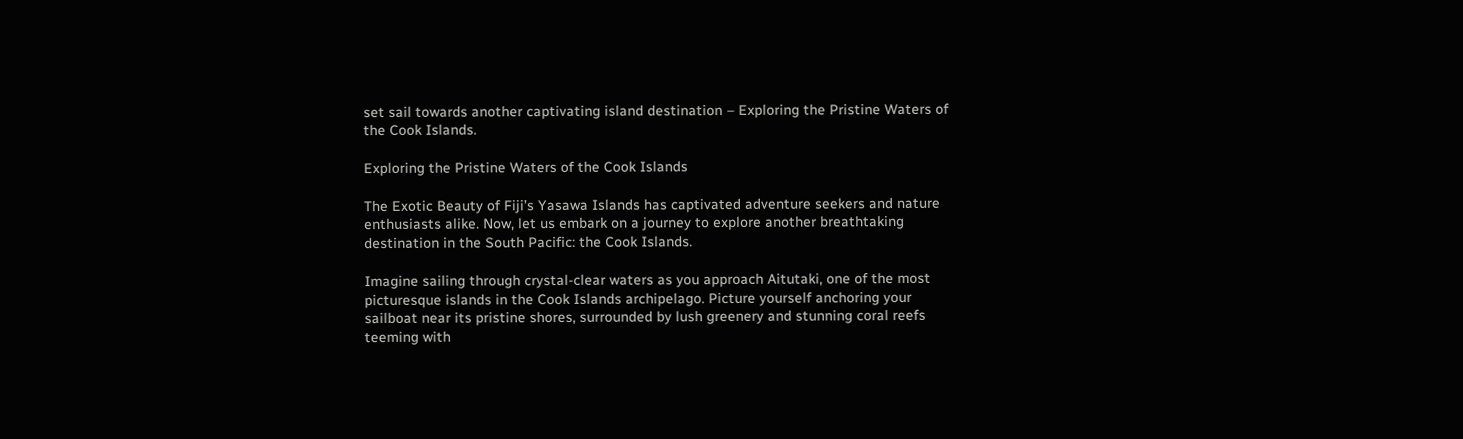set sail towards another captivating island destination – Exploring the Pristine Waters of the Cook Islands.

Exploring the Pristine Waters of the Cook Islands

The Exotic Beauty of Fiji’s Yasawa Islands has captivated adventure seekers and nature enthusiasts alike. Now, let us embark on a journey to explore another breathtaking destination in the South Pacific: the Cook Islands.

Imagine sailing through crystal-clear waters as you approach Aitutaki, one of the most picturesque islands in the Cook Islands archipelago. Picture yourself anchoring your sailboat near its pristine shores, surrounded by lush greenery and stunning coral reefs teeming with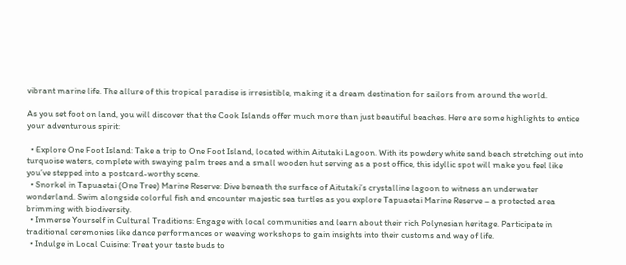vibrant marine life. The allure of this tropical paradise is irresistible, making it a dream destination for sailors from around the world.

As you set foot on land, you will discover that the Cook Islands offer much more than just beautiful beaches. Here are some highlights to entice your adventurous spirit:

  • Explore One Foot Island: Take a trip to One Foot Island, located within Aitutaki Lagoon. With its powdery white sand beach stretching out into turquoise waters, complete with swaying palm trees and a small wooden hut serving as a post office, this idyllic spot will make you feel like you’ve stepped into a postcard-worthy scene.
  • Snorkel in Tapuaetai (One Tree) Marine Reserve: Dive beneath the surface of Aitutaki’s crystalline lagoon to witness an underwater wonderland. Swim alongside colorful fish and encounter majestic sea turtles as you explore Tapuaetai Marine Reserve – a protected area brimming with biodiversity.
  • Immerse Yourself in Cultural Traditions: Engage with local communities and learn about their rich Polynesian heritage. Participate in traditional ceremonies like dance performances or weaving workshops to gain insights into their customs and way of life.
  • Indulge in Local Cuisine: Treat your taste buds to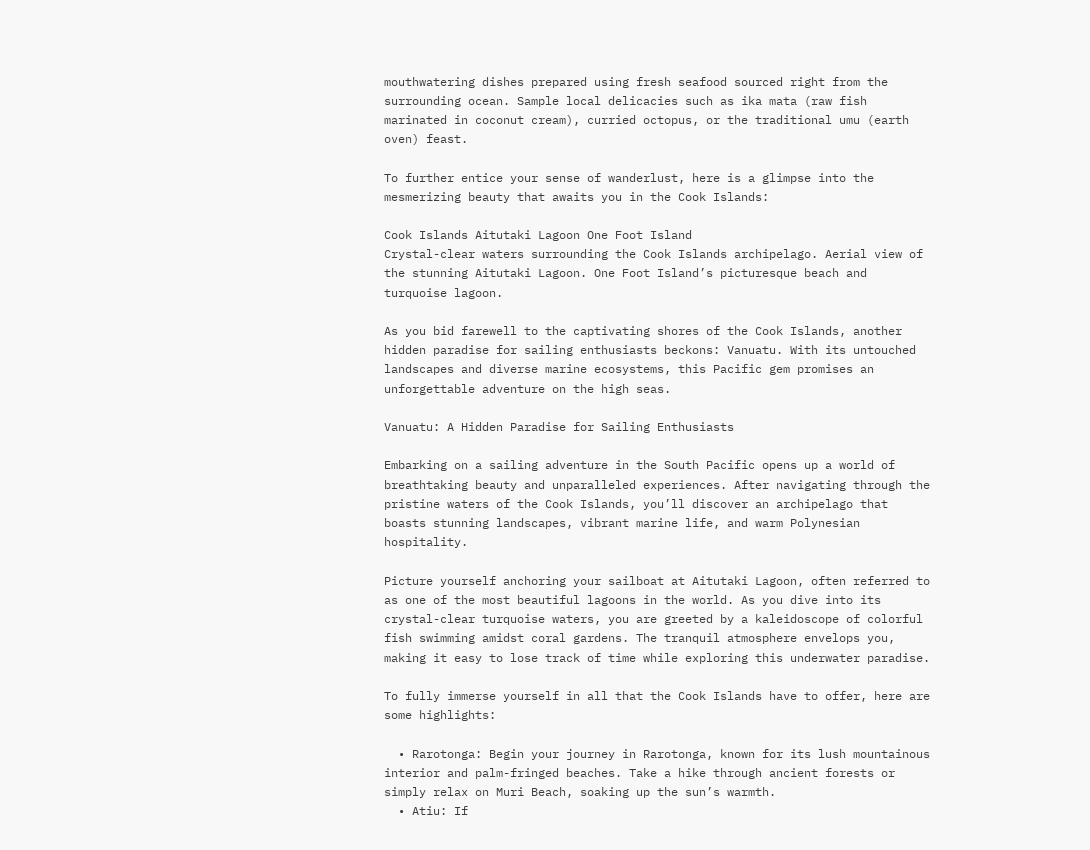mouthwatering dishes prepared using fresh seafood sourced right from the surrounding ocean. Sample local delicacies such as ika mata (raw fish marinated in coconut cream), curried octopus, or the traditional umu (earth oven) feast.

To further entice your sense of wanderlust, here is a glimpse into the mesmerizing beauty that awaits you in the Cook Islands:

Cook Islands Aitutaki Lagoon One Foot Island
Crystal-clear waters surrounding the Cook Islands archipelago. Aerial view of the stunning Aitutaki Lagoon. One Foot Island’s picturesque beach and turquoise lagoon.

As you bid farewell to the captivating shores of the Cook Islands, another hidden paradise for sailing enthusiasts beckons: Vanuatu. With its untouched landscapes and diverse marine ecosystems, this Pacific gem promises an unforgettable adventure on the high seas.

Vanuatu: A Hidden Paradise for Sailing Enthusiasts

Embarking on a sailing adventure in the South Pacific opens up a world of breathtaking beauty and unparalleled experiences. After navigating through the pristine waters of the Cook Islands, you’ll discover an archipelago that boasts stunning landscapes, vibrant marine life, and warm Polynesian hospitality.

Picture yourself anchoring your sailboat at Aitutaki Lagoon, often referred to as one of the most beautiful lagoons in the world. As you dive into its crystal-clear turquoise waters, you are greeted by a kaleidoscope of colorful fish swimming amidst coral gardens. The tranquil atmosphere envelops you, making it easy to lose track of time while exploring this underwater paradise.

To fully immerse yourself in all that the Cook Islands have to offer, here are some highlights:

  • Rarotonga: Begin your journey in Rarotonga, known for its lush mountainous interior and palm-fringed beaches. Take a hike through ancient forests or simply relax on Muri Beach, soaking up the sun’s warmth.
  • Atiu: If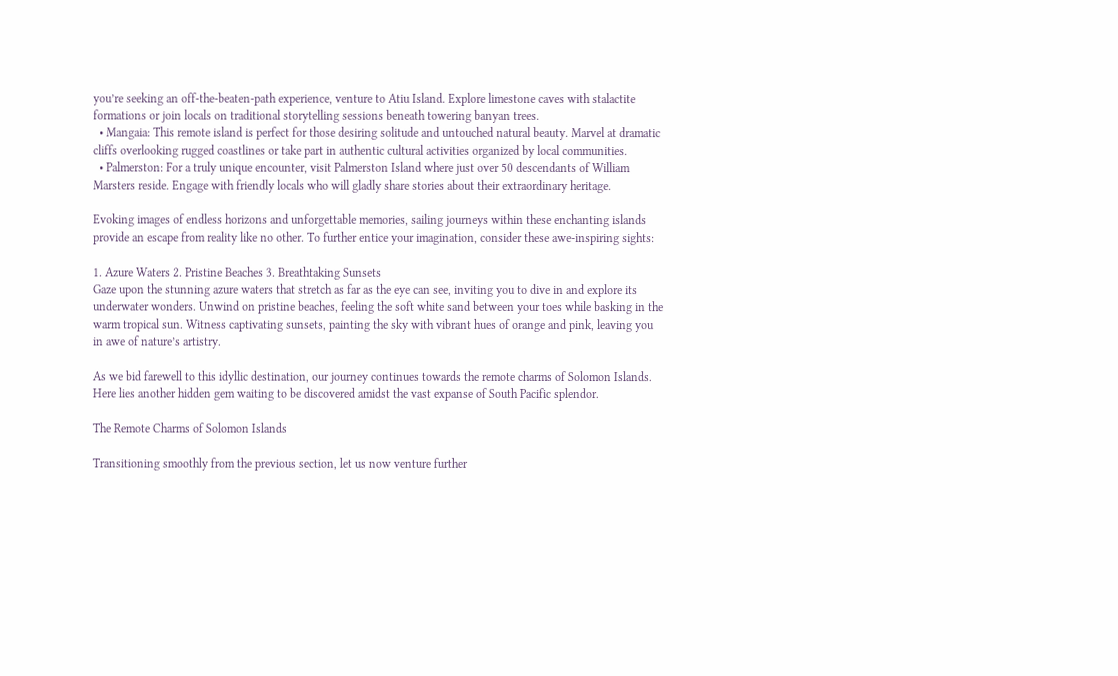you’re seeking an off-the-beaten-path experience, venture to Atiu Island. Explore limestone caves with stalactite formations or join locals on traditional storytelling sessions beneath towering banyan trees.
  • Mangaia: This remote island is perfect for those desiring solitude and untouched natural beauty. Marvel at dramatic cliffs overlooking rugged coastlines or take part in authentic cultural activities organized by local communities.
  • Palmerston: For a truly unique encounter, visit Palmerston Island where just over 50 descendants of William Marsters reside. Engage with friendly locals who will gladly share stories about their extraordinary heritage.

Evoking images of endless horizons and unforgettable memories, sailing journeys within these enchanting islands provide an escape from reality like no other. To further entice your imagination, consider these awe-inspiring sights:

1. Azure Waters 2. Pristine Beaches 3. Breathtaking Sunsets
Gaze upon the stunning azure waters that stretch as far as the eye can see, inviting you to dive in and explore its underwater wonders. Unwind on pristine beaches, feeling the soft white sand between your toes while basking in the warm tropical sun. Witness captivating sunsets, painting the sky with vibrant hues of orange and pink, leaving you in awe of nature’s artistry.

As we bid farewell to this idyllic destination, our journey continues towards the remote charms of Solomon Islands. Here lies another hidden gem waiting to be discovered amidst the vast expanse of South Pacific splendor.

The Remote Charms of Solomon Islands

Transitioning smoothly from the previous section, let us now venture further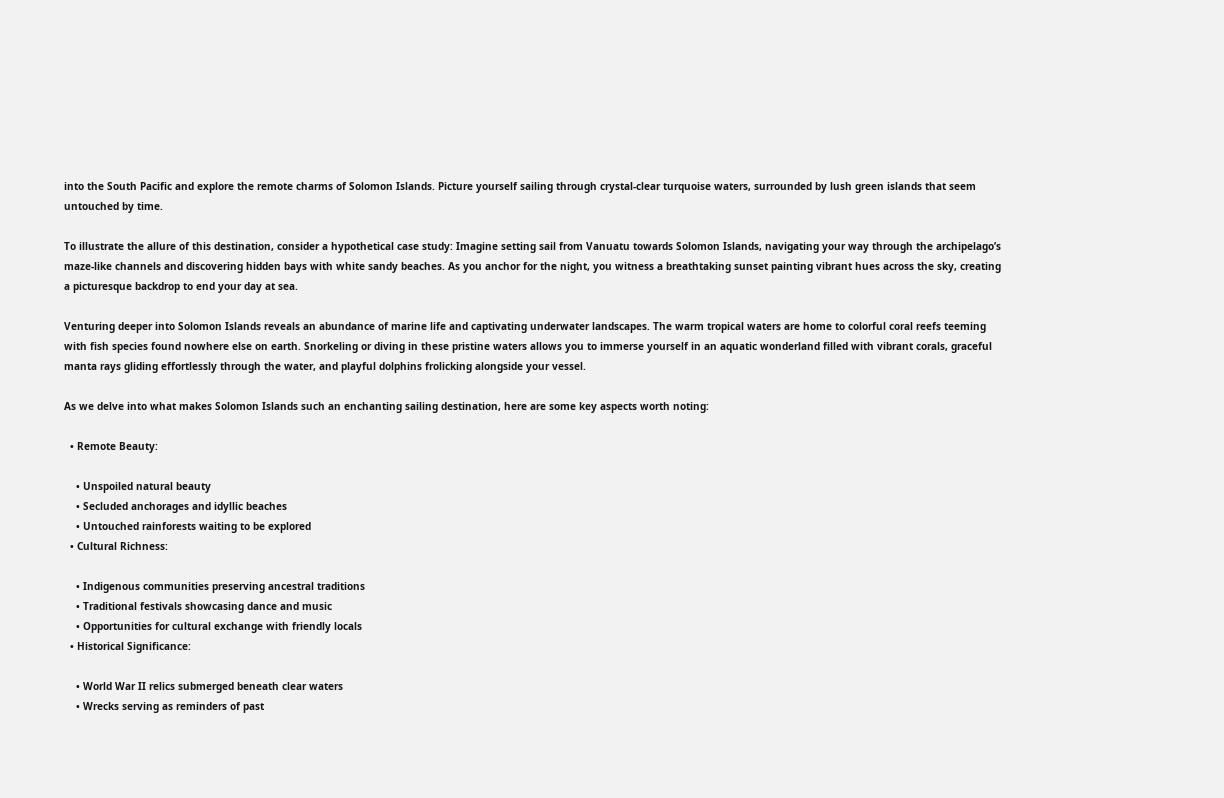into the South Pacific and explore the remote charms of Solomon Islands. Picture yourself sailing through crystal-clear turquoise waters, surrounded by lush green islands that seem untouched by time.

To illustrate the allure of this destination, consider a hypothetical case study: Imagine setting sail from Vanuatu towards Solomon Islands, navigating your way through the archipelago’s maze-like channels and discovering hidden bays with white sandy beaches. As you anchor for the night, you witness a breathtaking sunset painting vibrant hues across the sky, creating a picturesque backdrop to end your day at sea.

Venturing deeper into Solomon Islands reveals an abundance of marine life and captivating underwater landscapes. The warm tropical waters are home to colorful coral reefs teeming with fish species found nowhere else on earth. Snorkeling or diving in these pristine waters allows you to immerse yourself in an aquatic wonderland filled with vibrant corals, graceful manta rays gliding effortlessly through the water, and playful dolphins frolicking alongside your vessel.

As we delve into what makes Solomon Islands such an enchanting sailing destination, here are some key aspects worth noting:

  • Remote Beauty:

    • Unspoiled natural beauty
    • Secluded anchorages and idyllic beaches
    • Untouched rainforests waiting to be explored
  • Cultural Richness:

    • Indigenous communities preserving ancestral traditions
    • Traditional festivals showcasing dance and music
    • Opportunities for cultural exchange with friendly locals
  • Historical Significance:

    • World War II relics submerged beneath clear waters
    • Wrecks serving as reminders of past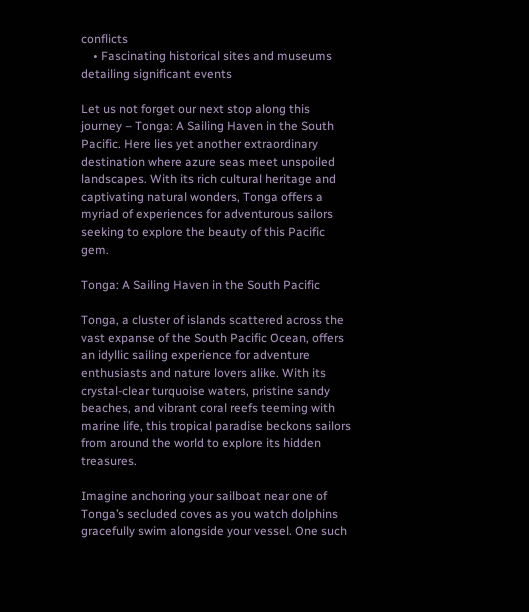conflicts
    • Fascinating historical sites and museums detailing significant events

Let us not forget our next stop along this journey – Tonga: A Sailing Haven in the South Pacific. Here lies yet another extraordinary destination where azure seas meet unspoiled landscapes. With its rich cultural heritage and captivating natural wonders, Tonga offers a myriad of experiences for adventurous sailors seeking to explore the beauty of this Pacific gem.

Tonga: A Sailing Haven in the South Pacific

Tonga, a cluster of islands scattered across the vast expanse of the South Pacific Ocean, offers an idyllic sailing experience for adventure enthusiasts and nature lovers alike. With its crystal-clear turquoise waters, pristine sandy beaches, and vibrant coral reefs teeming with marine life, this tropical paradise beckons sailors from around the world to explore its hidden treasures.

Imagine anchoring your sailboat near one of Tonga’s secluded coves as you watch dolphins gracefully swim alongside your vessel. One such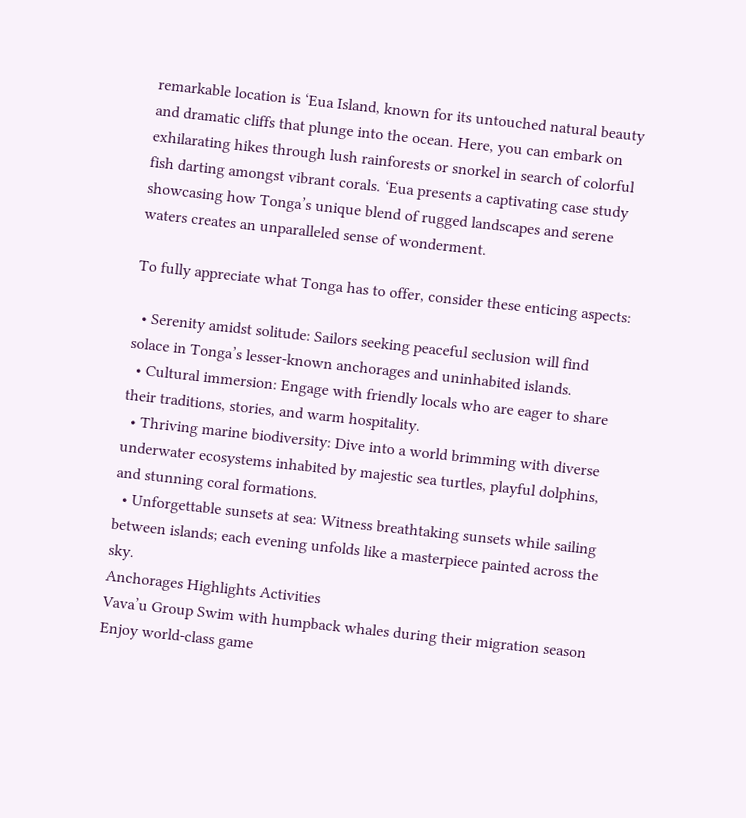remarkable location is ‘Eua Island, known for its untouched natural beauty and dramatic cliffs that plunge into the ocean. Here, you can embark on exhilarating hikes through lush rainforests or snorkel in search of colorful fish darting amongst vibrant corals. ‘Eua presents a captivating case study showcasing how Tonga’s unique blend of rugged landscapes and serene waters creates an unparalleled sense of wonderment.

To fully appreciate what Tonga has to offer, consider these enticing aspects:

  • Serenity amidst solitude: Sailors seeking peaceful seclusion will find solace in Tonga’s lesser-known anchorages and uninhabited islands.
  • Cultural immersion: Engage with friendly locals who are eager to share their traditions, stories, and warm hospitality.
  • Thriving marine biodiversity: Dive into a world brimming with diverse underwater ecosystems inhabited by majestic sea turtles, playful dolphins, and stunning coral formations.
  • Unforgettable sunsets at sea: Witness breathtaking sunsets while sailing between islands; each evening unfolds like a masterpiece painted across the sky.
Anchorages Highlights Activities
Vava’u Group Swim with humpback whales during their migration season Enjoy world-class game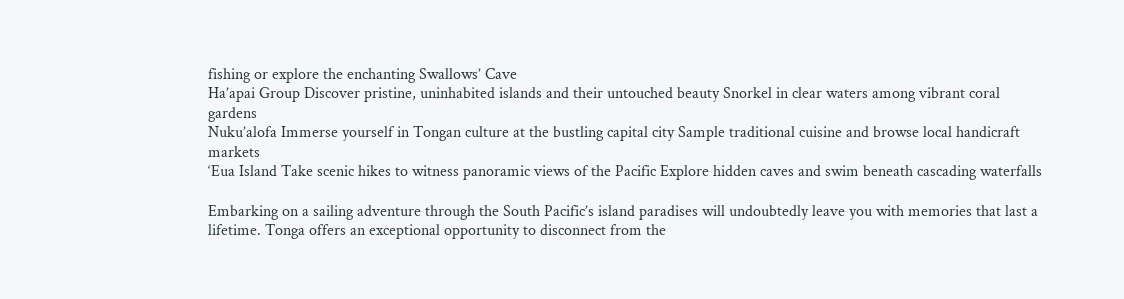fishing or explore the enchanting Swallows’ Cave
Ha’apai Group Discover pristine, uninhabited islands and their untouched beauty Snorkel in clear waters among vibrant coral gardens
Nuku’alofa Immerse yourself in Tongan culture at the bustling capital city Sample traditional cuisine and browse local handicraft markets
‘Eua Island Take scenic hikes to witness panoramic views of the Pacific Explore hidden caves and swim beneath cascading waterfalls

Embarking on a sailing adventure through the South Pacific’s island paradises will undoubtedly leave you with memories that last a lifetime. Tonga offers an exceptional opportunity to disconnect from the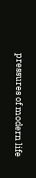pressures of modern life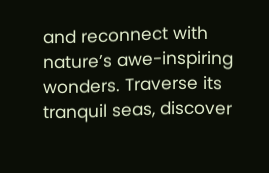and reconnect with nature’s awe-inspiring wonders. Traverse its tranquil seas, discover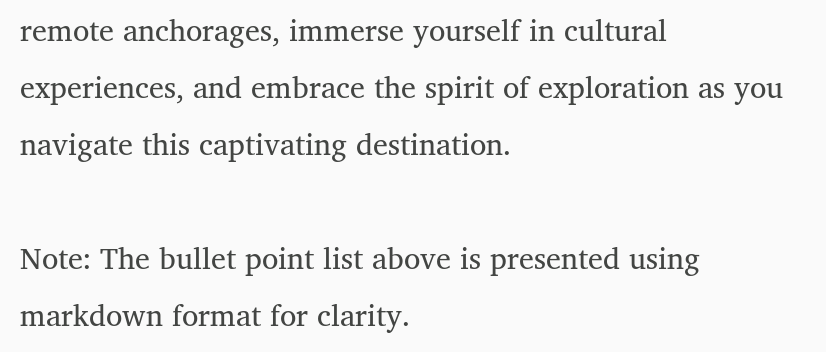remote anchorages, immerse yourself in cultural experiences, and embrace the spirit of exploration as you navigate this captivating destination.

Note: The bullet point list above is presented using markdown format for clarity.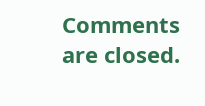Comments are closed.